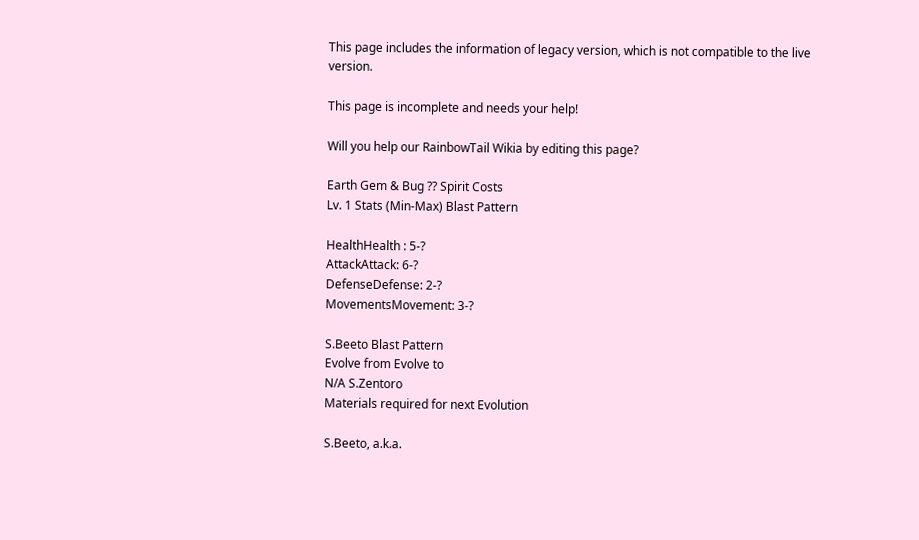This page includes the information of legacy version, which is not compatible to the live version.

This page is incomplete and needs your help!

Will you help our RainbowTail Wikia by editing this page?

Earth Gem & Bug ?? Spirit Costs
Lv. 1 Stats (Min-Max) Blast Pattern

HealthHealth : 5-?
AttackAttack: 6-?
DefenseDefense: 2-?
MovementsMovement: 3-?

S.Beeto Blast Pattern
Evolve from Evolve to
N/A S.Zentoro
Materials required for next Evolution

S.Beeto, a.k.a.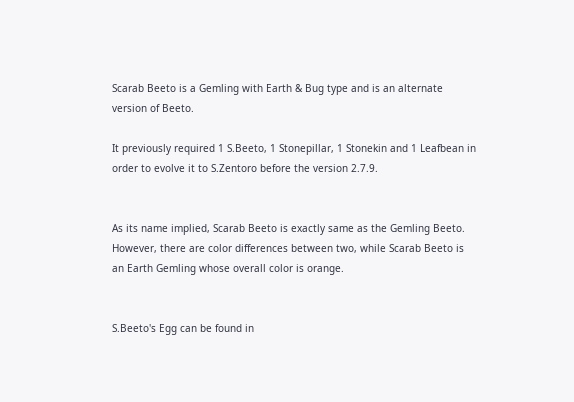Scarab Beeto is a Gemling with Earth & Bug type and is an alternate version of Beeto.

It previously required 1 S.Beeto, 1 Stonepillar, 1 Stonekin and 1 Leafbean in order to evolve it to S.Zentoro before the version 2.7.9.


As its name implied, Scarab Beeto is exactly same as the Gemling Beeto. However, there are color differences between two, while Scarab Beeto is an Earth Gemling whose overall color is orange.


S.Beeto's Egg can be found in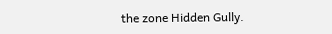the zone Hidden Gully.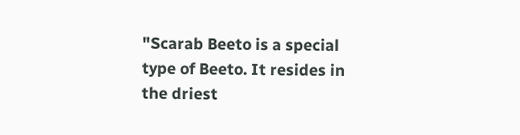"Scarab Beeto is a special type of Beeto. It resides in the driest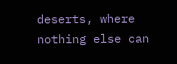deserts, where nothing else can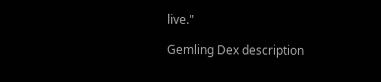live."

Gemling Dex description